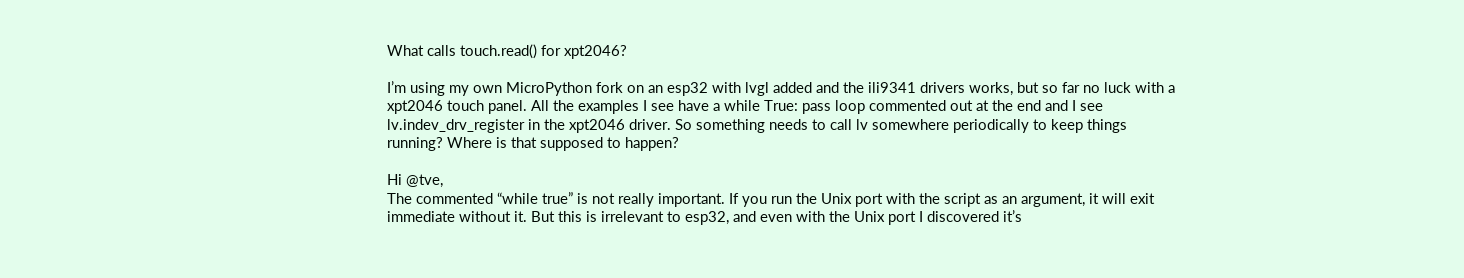What calls touch.read() for xpt2046?

I’m using my own MicroPython fork on an esp32 with lvgl added and the ili9341 drivers works, but so far no luck with a xpt2046 touch panel. All the examples I see have a while True: pass loop commented out at the end and I see lv.indev_drv_register in the xpt2046 driver. So something needs to call lv somewhere periodically to keep things running? Where is that supposed to happen?

Hi @tve,
The commented “while true” is not really important. If you run the Unix port with the script as an argument, it will exit immediate without it. But this is irrelevant to esp32, and even with the Unix port I discovered it’s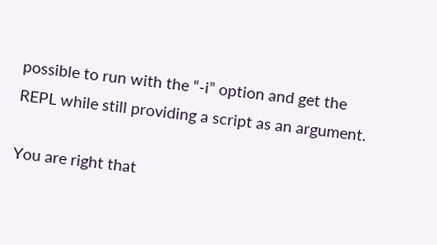possible to run with the “-i” option and get the REPL while still providing a script as an argument.

You are right that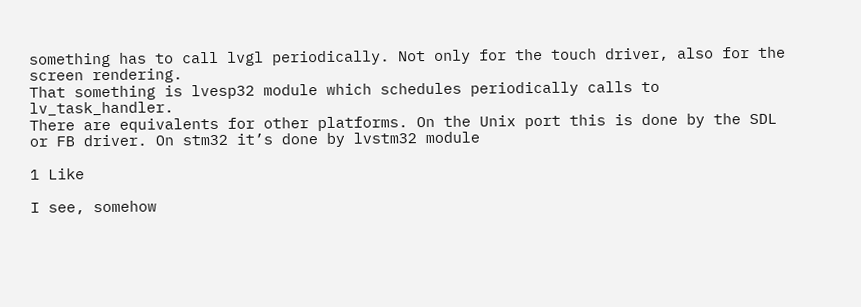something has to call lvgl periodically. Not only for the touch driver, also for the screen rendering.
That something is lvesp32 module which schedules periodically calls to lv_task_handler.
There are equivalents for other platforms. On the Unix port this is done by the SDL or FB driver. On stm32 it’s done by lvstm32 module

1 Like

I see, somehow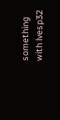something with lvesp32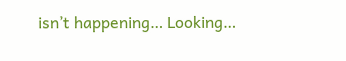isn’t happening… Looking…